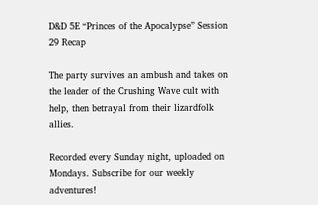D&D 5E “Princes of the Apocalypse” Session 29 Recap

The party survives an ambush and takes on the leader of the Crushing Wave cult with help, then betrayal from their lizardfolk allies.

Recorded every Sunday night, uploaded on Mondays. Subscribe for our weekly adventures!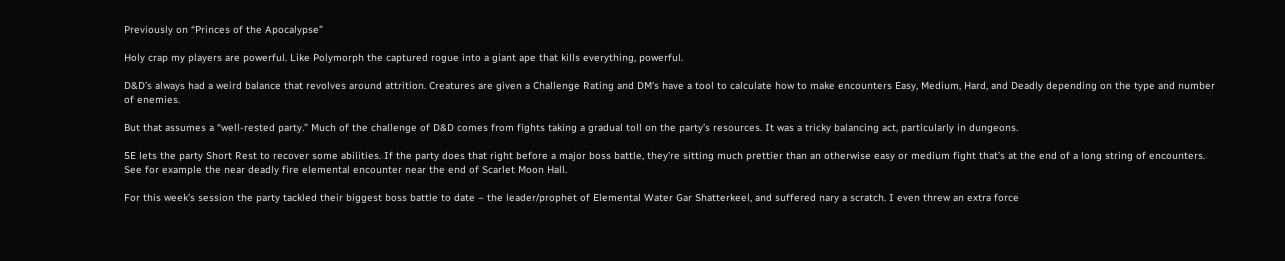Previously on “Princes of the Apocalypse”

Holy crap my players are powerful. Like Polymorph the captured rogue into a giant ape that kills everything, powerful.

D&D’s always had a weird balance that revolves around attrition. Creatures are given a Challenge Rating and DM’s have a tool to calculate how to make encounters Easy, Medium, Hard, and Deadly depending on the type and number of enemies.

But that assumes a “well-rested party.” Much of the challenge of D&D comes from fights taking a gradual toll on the party’s resources. It was a tricky balancing act, particularly in dungeons.

5E lets the party Short Rest to recover some abilities. If the party does that right before a major boss battle, they’re sitting much prettier than an otherwise easy or medium fight that’s at the end of a long string of encounters. See for example the near deadly fire elemental encounter near the end of Scarlet Moon Hall.

For this week’s session the party tackled their biggest boss battle to date – the leader/prophet of Elemental Water Gar Shatterkeel, and suffered nary a scratch. I even threw an extra force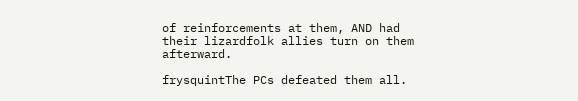of reinforcements at them, AND had their lizardfolk allies turn on them afterward.

frysquintThe PCs defeated them all.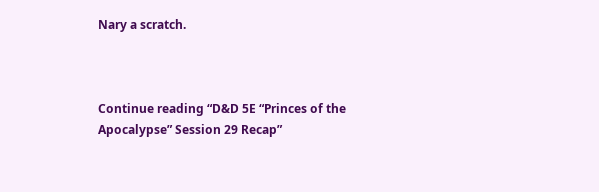Nary a scratch.



Continue reading “D&D 5E “Princes of the Apocalypse” Session 29 Recap”